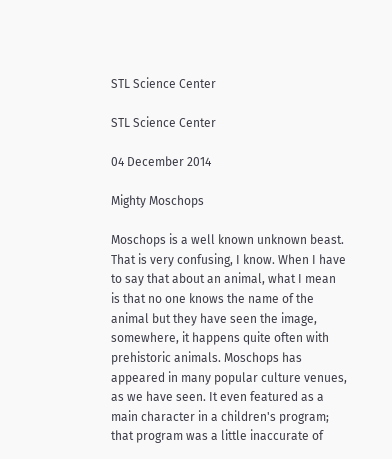STL Science Center

STL Science Center

04 December 2014

Mighty Moschops

Moschops is a well known unknown beast. That is very confusing, I know. When I have to say that about an animal, what I mean is that no one knows the name of the animal but they have seen the image, somewhere, it happens quite often with prehistoric animals. Moschops has appeared in many popular culture venues, as we have seen. It even featured as a main character in a children's program; that program was a little inaccurate of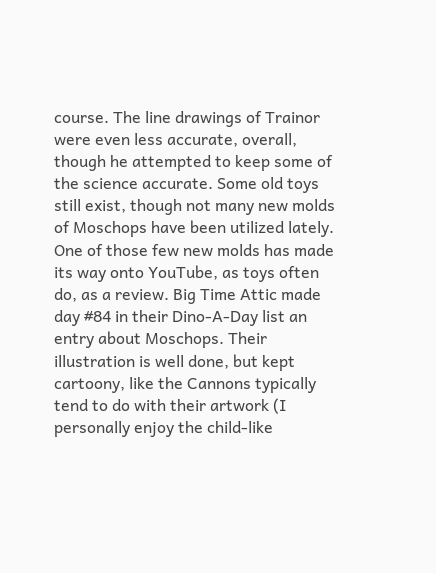course. The line drawings of Trainor were even less accurate, overall, though he attempted to keep some of the science accurate. Some old toys still exist, though not many new molds of Moschops have been utilized lately. One of those few new molds has made its way onto YouTube, as toys often do, as a review. Big Time Attic made day #84 in their Dino-A-Day list an entry about Moschops. Their illustration is well done, but kept cartoony, like the Cannons typically tend to do with their artwork (I personally enjoy the child-like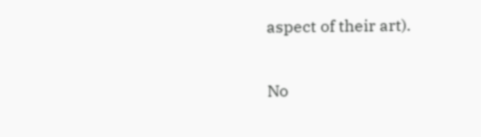aspect of their art).

No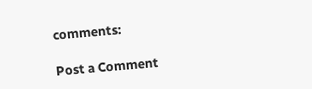comments:

Post a Comment